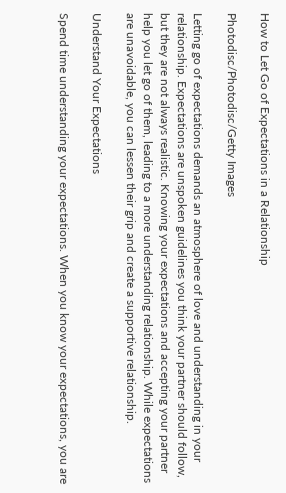How to Let Go of Expectations in a Relationship

Photodisc/Photodisc/Getty Images

Letting go of expectations demands an atmosphere of love and understanding in your relationship. Expectations are unspoken guidelines you think your partner should follow, but they are not always realistic. Knowing your expectations and accepting your partner help you let go of them, leading to a more understanding relationship. While expectations are unavoidable, you can lessen their grip and create a supportive relationship.

Understand Your Expectations

Spend time understanding your expectations. When you know your expectations, you are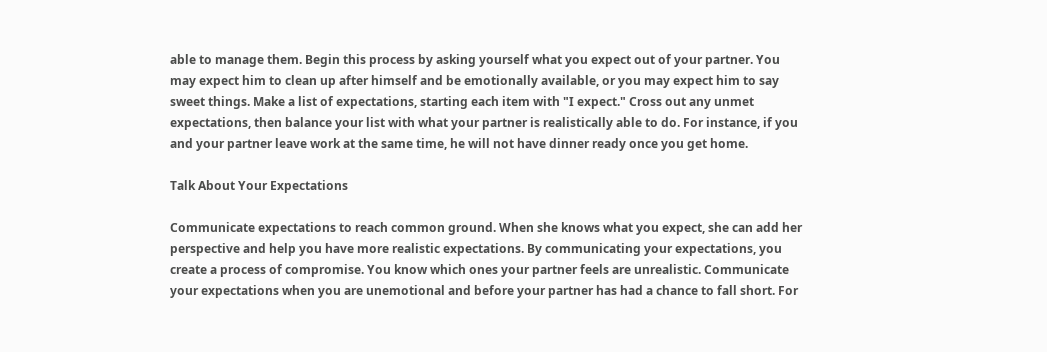able to manage them. Begin this process by asking yourself what you expect out of your partner. You may expect him to clean up after himself and be emotionally available, or you may expect him to say sweet things. Make a list of expectations, starting each item with "I expect." Cross out any unmet expectations, then balance your list with what your partner is realistically able to do. For instance, if you and your partner leave work at the same time, he will not have dinner ready once you get home.

Talk About Your Expectations

Communicate expectations to reach common ground. When she knows what you expect, she can add her perspective and help you have more realistic expectations. By communicating your expectations, you create a process of compromise. You know which ones your partner feels are unrealistic. Communicate your expectations when you are unemotional and before your partner has had a chance to fall short. For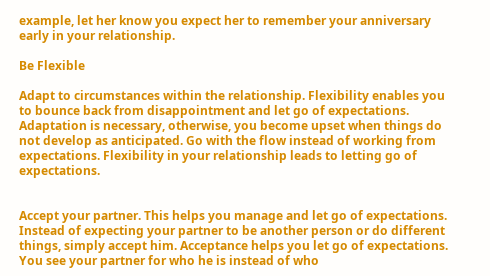example, let her know you expect her to remember your anniversary early in your relationship.

Be Flexible

Adapt to circumstances within the relationship. Flexibility enables you to bounce back from disappointment and let go of expectations. Adaptation is necessary, otherwise, you become upset when things do not develop as anticipated. Go with the flow instead of working from expectations. Flexibility in your relationship leads to letting go of expectations.


Accept your partner. This helps you manage and let go of expectations. Instead of expecting your partner to be another person or do different things, simply accept him. Acceptance helps you let go of expectations. You see your partner for who he is instead of who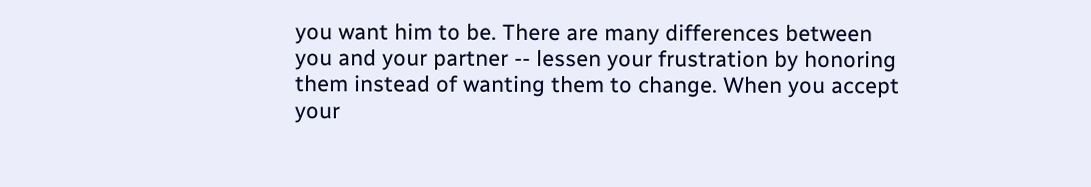you want him to be. There are many differences between you and your partner -- lessen your frustration by honoring them instead of wanting them to change. When you accept your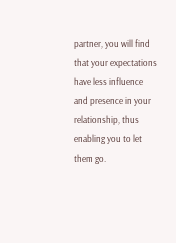partner, you will find that your expectations have less influence and presence in your relationship, thus enabling you to let them go.